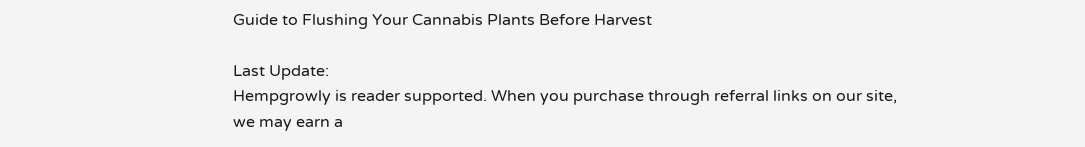Guide to Flushing Your Cannabis Plants Before Harvest

Last Update:
Hempgrowly is reader supported. When you purchase through referral links on our site, we may earn a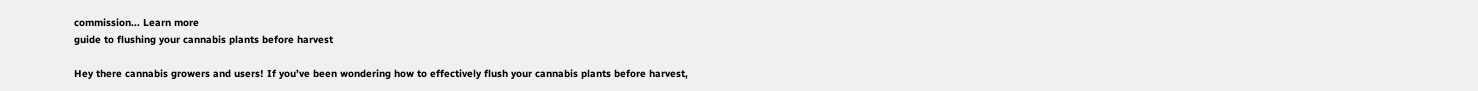commission... Learn more
guide to flushing your cannabis plants before harvest

Hey there cannabis growers and users! If you’ve been wondering how to effectively flush your cannabis plants before harvest,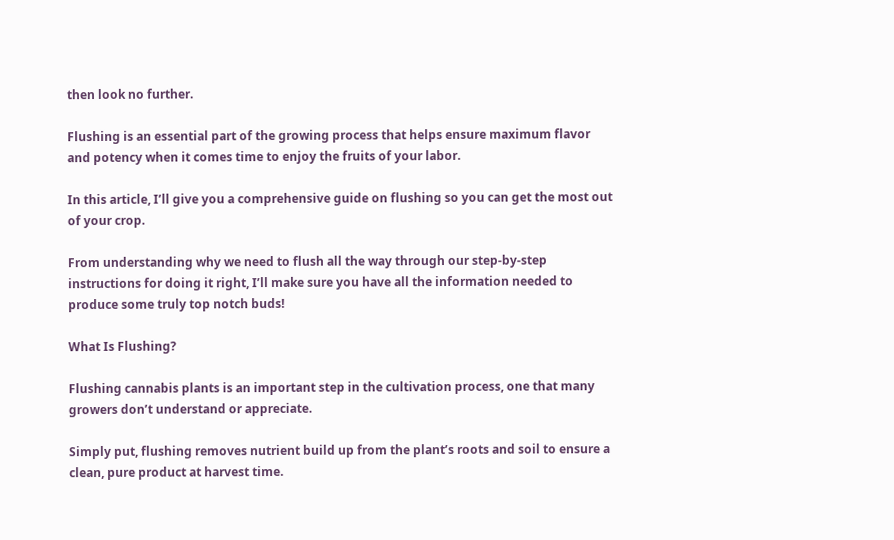then look no further.

Flushing is an essential part of the growing process that helps ensure maximum flavor and potency when it comes time to enjoy the fruits of your labor.

In this article, I’ll give you a comprehensive guide on flushing so you can get the most out of your crop.

From understanding why we need to flush all the way through our step-by-step instructions for doing it right, I’ll make sure you have all the information needed to produce some truly top notch buds!

What Is Flushing?

Flushing cannabis plants is an important step in the cultivation process, one that many growers don’t understand or appreciate.

Simply put, flushing removes nutrient build up from the plant’s roots and soil to ensure a clean, pure product at harvest time.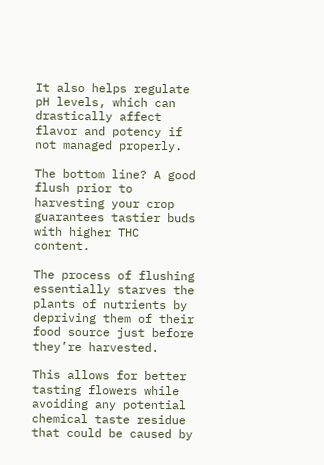It also helps regulate pH levels, which can drastically affect flavor and potency if not managed properly.

The bottom line? A good flush prior to harvesting your crop guarantees tastier buds with higher THC content.

The process of flushing essentially starves the plants of nutrients by depriving them of their food source just before they’re harvested.

This allows for better tasting flowers while avoiding any potential chemical taste residue that could be caused by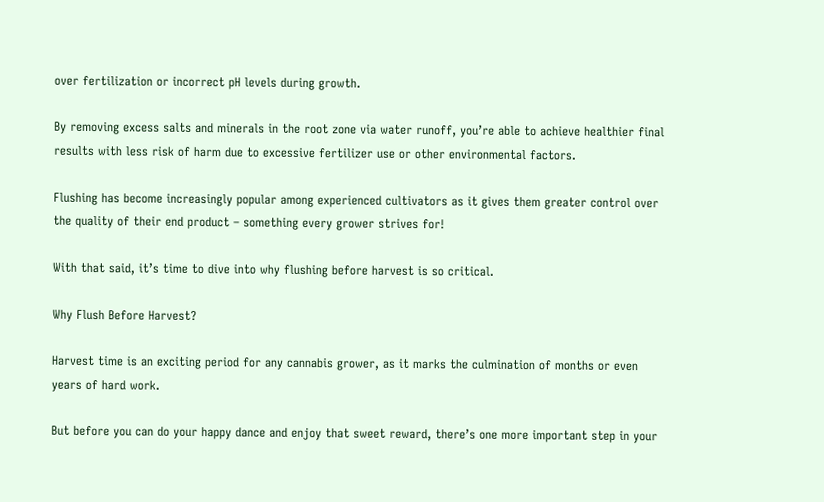over fertilization or incorrect pH levels during growth.

By removing excess salts and minerals in the root zone via water runoff, you’re able to achieve healthier final results with less risk of harm due to excessive fertilizer use or other environmental factors.

Flushing has become increasingly popular among experienced cultivators as it gives them greater control over the quality of their end product – something every grower strives for!

With that said, it’s time to dive into why flushing before harvest is so critical.

Why Flush Before Harvest?

Harvest time is an exciting period for any cannabis grower, as it marks the culmination of months or even years of hard work.

But before you can do your happy dance and enjoy that sweet reward, there’s one more important step in your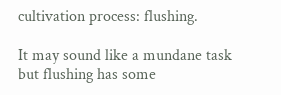cultivation process: flushing.

It may sound like a mundane task but flushing has some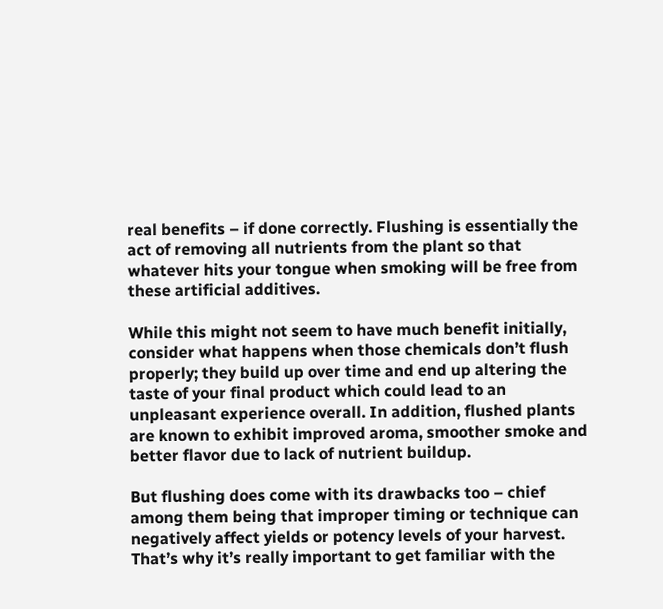real benefits – if done correctly. Flushing is essentially the act of removing all nutrients from the plant so that whatever hits your tongue when smoking will be free from these artificial additives.

While this might not seem to have much benefit initially, consider what happens when those chemicals don’t flush properly; they build up over time and end up altering the taste of your final product which could lead to an unpleasant experience overall. In addition, flushed plants are known to exhibit improved aroma, smoother smoke and better flavor due to lack of nutrient buildup.

But flushing does come with its drawbacks too – chief among them being that improper timing or technique can negatively affect yields or potency levels of your harvest. That’s why it’s really important to get familiar with the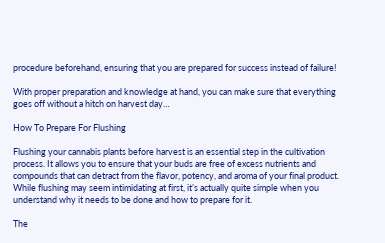procedure beforehand, ensuring that you are prepared for success instead of failure!

With proper preparation and knowledge at hand, you can make sure that everything goes off without a hitch on harvest day…

How To Prepare For Flushing

Flushing your cannabis plants before harvest is an essential step in the cultivation process. It allows you to ensure that your buds are free of excess nutrients and compounds that can detract from the flavor, potency, and aroma of your final product. While flushing may seem intimidating at first, it’s actually quite simple when you understand why it needs to be done and how to prepare for it.

The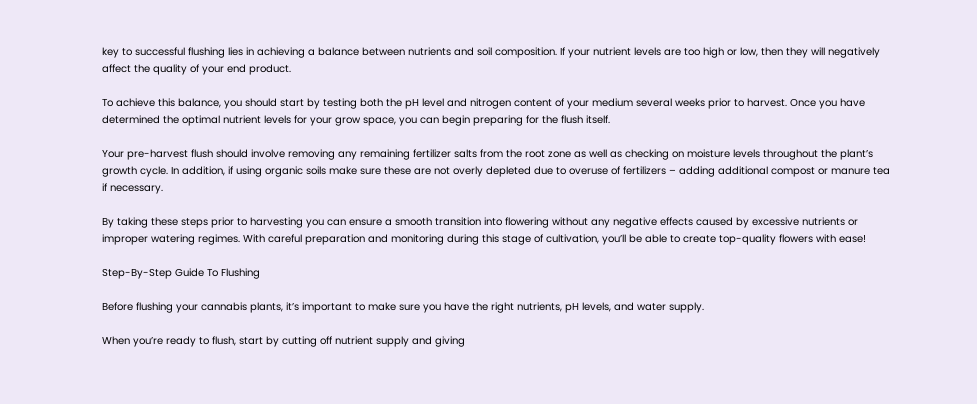key to successful flushing lies in achieving a balance between nutrients and soil composition. If your nutrient levels are too high or low, then they will negatively affect the quality of your end product.

To achieve this balance, you should start by testing both the pH level and nitrogen content of your medium several weeks prior to harvest. Once you have determined the optimal nutrient levels for your grow space, you can begin preparing for the flush itself.

Your pre-harvest flush should involve removing any remaining fertilizer salts from the root zone as well as checking on moisture levels throughout the plant’s growth cycle. In addition, if using organic soils make sure these are not overly depleted due to overuse of fertilizers – adding additional compost or manure tea if necessary.

By taking these steps prior to harvesting you can ensure a smooth transition into flowering without any negative effects caused by excessive nutrients or improper watering regimes. With careful preparation and monitoring during this stage of cultivation, you’ll be able to create top-quality flowers with ease!

Step-By-Step Guide To Flushing

Before flushing your cannabis plants, it’s important to make sure you have the right nutrients, pH levels, and water supply.

When you’re ready to flush, start by cutting off nutrient supply and giving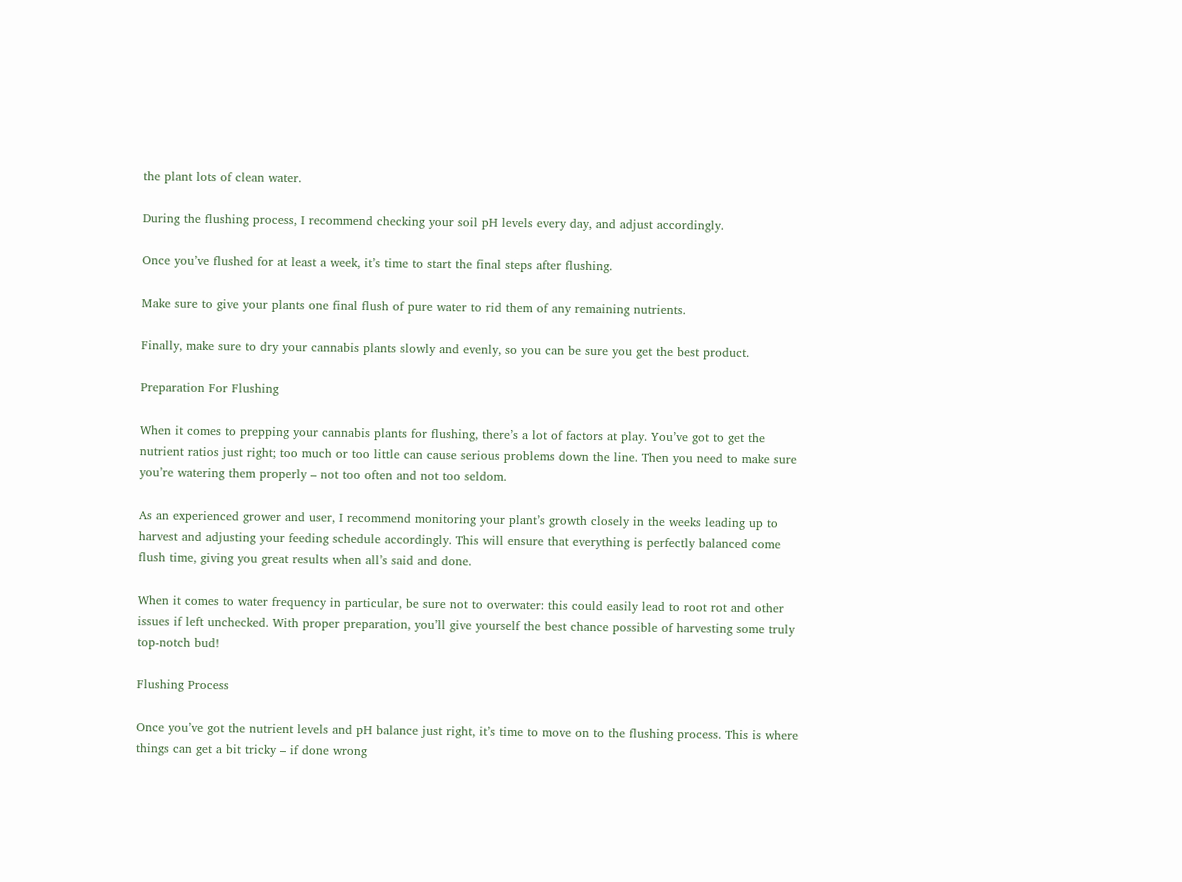the plant lots of clean water.

During the flushing process, I recommend checking your soil pH levels every day, and adjust accordingly.

Once you’ve flushed for at least a week, it’s time to start the final steps after flushing.

Make sure to give your plants one final flush of pure water to rid them of any remaining nutrients.

Finally, make sure to dry your cannabis plants slowly and evenly, so you can be sure you get the best product.

Preparation For Flushing

When it comes to prepping your cannabis plants for flushing, there’s a lot of factors at play. You’ve got to get the nutrient ratios just right; too much or too little can cause serious problems down the line. Then you need to make sure you’re watering them properly – not too often and not too seldom.

As an experienced grower and user, I recommend monitoring your plant’s growth closely in the weeks leading up to harvest and adjusting your feeding schedule accordingly. This will ensure that everything is perfectly balanced come flush time, giving you great results when all’s said and done.

When it comes to water frequency in particular, be sure not to overwater: this could easily lead to root rot and other issues if left unchecked. With proper preparation, you’ll give yourself the best chance possible of harvesting some truly top-notch bud!

Flushing Process

Once you’ve got the nutrient levels and pH balance just right, it’s time to move on to the flushing process. This is where things can get a bit tricky – if done wrong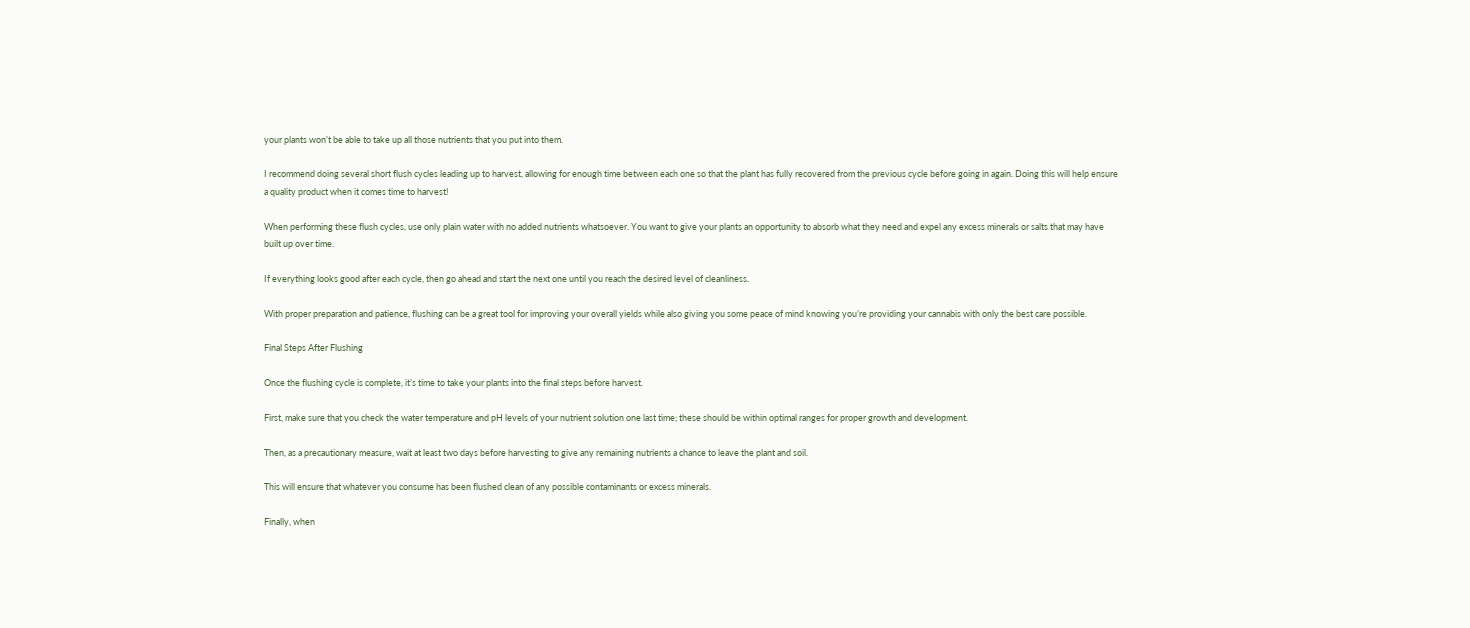your plants won’t be able to take up all those nutrients that you put into them.

I recommend doing several short flush cycles leading up to harvest, allowing for enough time between each one so that the plant has fully recovered from the previous cycle before going in again. Doing this will help ensure a quality product when it comes time to harvest!

When performing these flush cycles, use only plain water with no added nutrients whatsoever. You want to give your plants an opportunity to absorb what they need and expel any excess minerals or salts that may have built up over time.

If everything looks good after each cycle, then go ahead and start the next one until you reach the desired level of cleanliness.

With proper preparation and patience, flushing can be a great tool for improving your overall yields while also giving you some peace of mind knowing you’re providing your cannabis with only the best care possible.

Final Steps After Flushing

Once the flushing cycle is complete, it’s time to take your plants into the final steps before harvest.

First, make sure that you check the water temperature and pH levels of your nutrient solution one last time; these should be within optimal ranges for proper growth and development.

Then, as a precautionary measure, wait at least two days before harvesting to give any remaining nutrients a chance to leave the plant and soil.

This will ensure that whatever you consume has been flushed clean of any possible contaminants or excess minerals.

Finally, when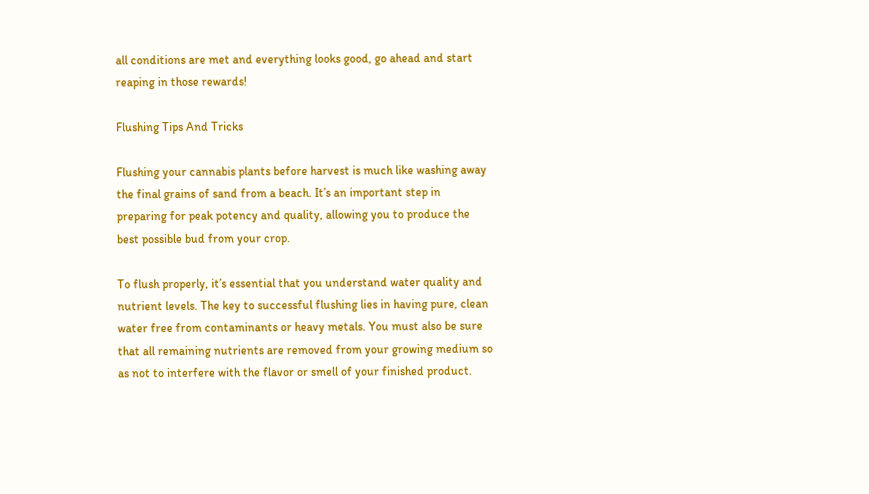all conditions are met and everything looks good, go ahead and start reaping in those rewards!

Flushing Tips And Tricks

Flushing your cannabis plants before harvest is much like washing away the final grains of sand from a beach. It’s an important step in preparing for peak potency and quality, allowing you to produce the best possible bud from your crop.

To flush properly, it’s essential that you understand water quality and nutrient levels. The key to successful flushing lies in having pure, clean water free from contaminants or heavy metals. You must also be sure that all remaining nutrients are removed from your growing medium so as not to interfere with the flavor or smell of your finished product.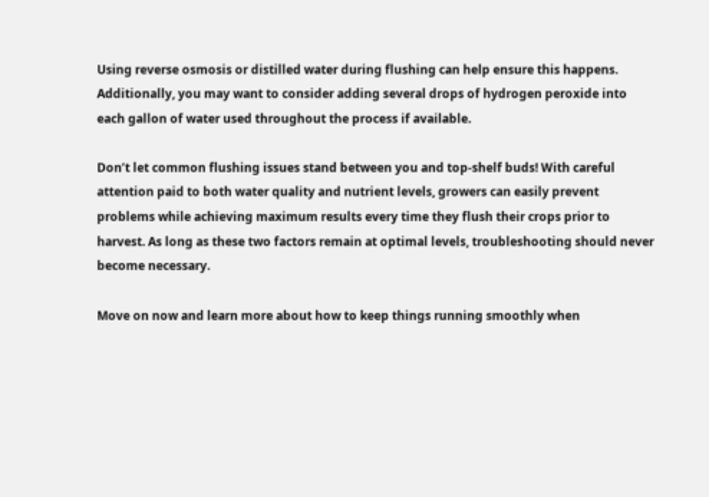Using reverse osmosis or distilled water during flushing can help ensure this happens. Additionally, you may want to consider adding several drops of hydrogen peroxide into each gallon of water used throughout the process if available.

Don’t let common flushing issues stand between you and top-shelf buds! With careful attention paid to both water quality and nutrient levels, growers can easily prevent problems while achieving maximum results every time they flush their crops prior to harvest. As long as these two factors remain at optimal levels, troubleshooting should never become necessary.

Move on now and learn more about how to keep things running smoothly when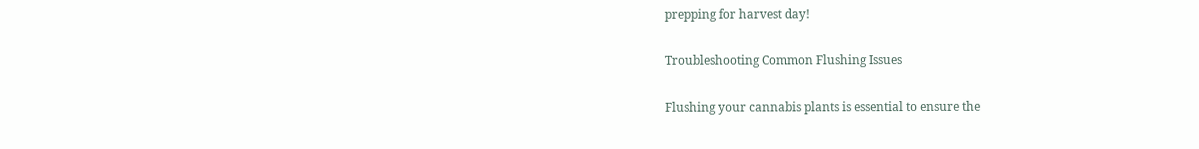prepping for harvest day!

Troubleshooting Common Flushing Issues

Flushing your cannabis plants is essential to ensure the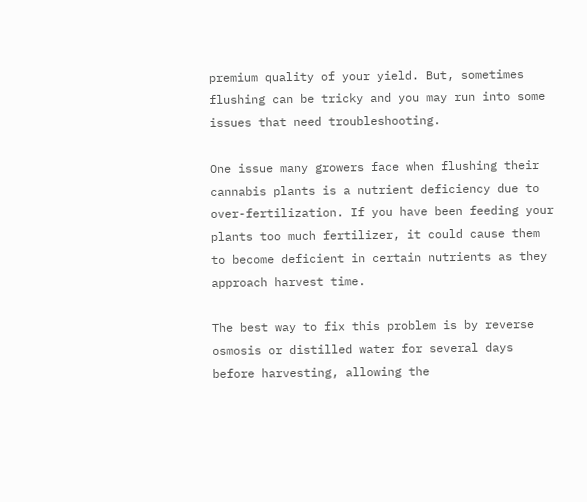premium quality of your yield. But, sometimes flushing can be tricky and you may run into some issues that need troubleshooting.

One issue many growers face when flushing their cannabis plants is a nutrient deficiency due to over-fertilization. If you have been feeding your plants too much fertilizer, it could cause them to become deficient in certain nutrients as they approach harvest time.

The best way to fix this problem is by reverse osmosis or distilled water for several days before harvesting, allowing the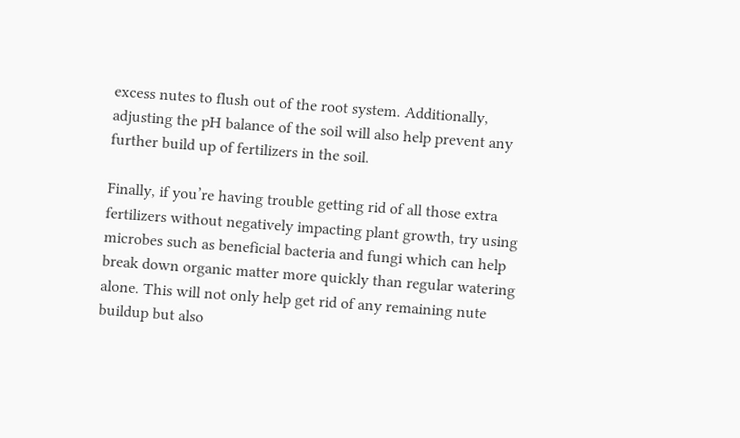excess nutes to flush out of the root system. Additionally, adjusting the pH balance of the soil will also help prevent any further build up of fertilizers in the soil.

Finally, if you’re having trouble getting rid of all those extra fertilizers without negatively impacting plant growth, try using microbes such as beneficial bacteria and fungi which can help break down organic matter more quickly than regular watering alone. This will not only help get rid of any remaining nute buildup but also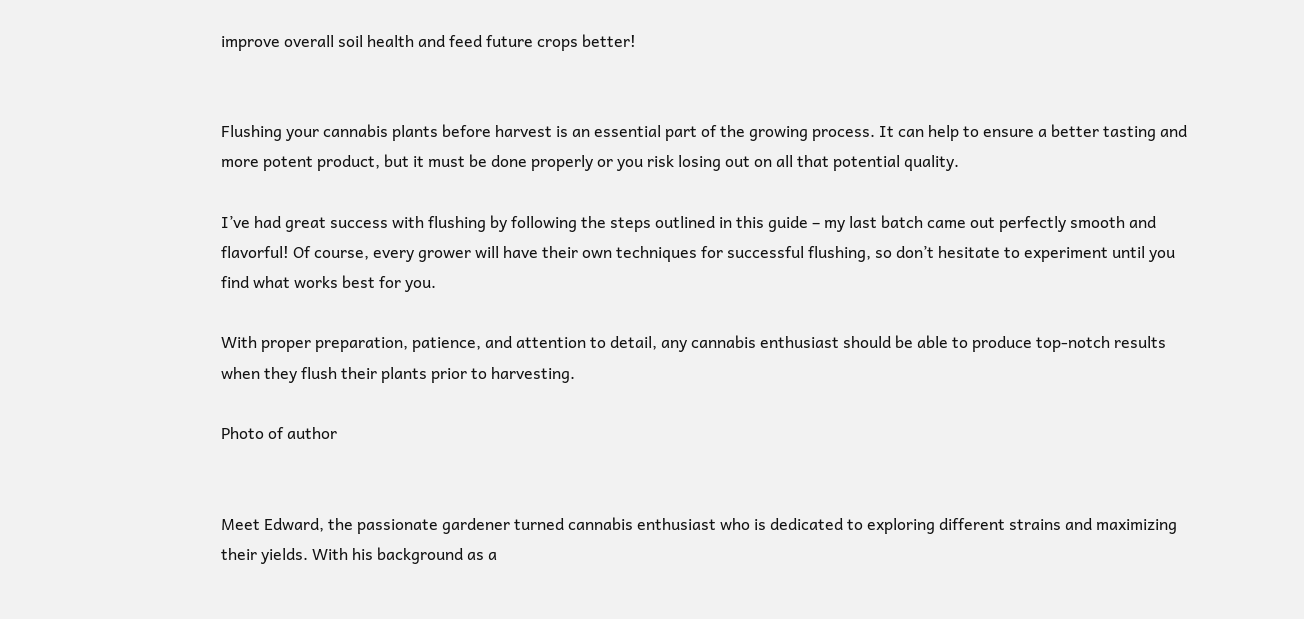improve overall soil health and feed future crops better!


Flushing your cannabis plants before harvest is an essential part of the growing process. It can help to ensure a better tasting and more potent product, but it must be done properly or you risk losing out on all that potential quality.

I’ve had great success with flushing by following the steps outlined in this guide – my last batch came out perfectly smooth and flavorful! Of course, every grower will have their own techniques for successful flushing, so don’t hesitate to experiment until you find what works best for you.

With proper preparation, patience, and attention to detail, any cannabis enthusiast should be able to produce top-notch results when they flush their plants prior to harvesting.

Photo of author


Meet Edward, the passionate gardener turned cannabis enthusiast who is dedicated to exploring different strains and maximizing their yields. With his background as a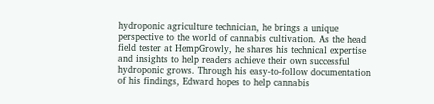hydroponic agriculture technician, he brings a unique perspective to the world of cannabis cultivation. As the head field tester at HempGrowly, he shares his technical expertise and insights to help readers achieve their own successful hydroponic grows. Through his easy-to-follow documentation of his findings, Edward hopes to help cannabis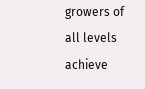growers of all levels achieve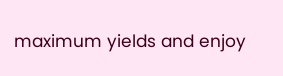maximum yields and enjoy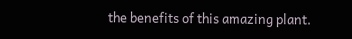the benefits of this amazing plant.